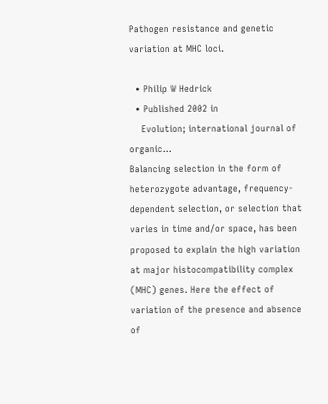Pathogen resistance and genetic variation at MHC loci.

  • Philip W Hedrick
  • Published 2002 in
    Evolution; international journal of organic…
Balancing selection in the form of heterozygote advantage, frequency-dependent selection, or selection that varies in time and/or space, has been proposed to explain the high variation at major histocompatibility complex (MHC) genes. Here the effect of variation of the presence and absence of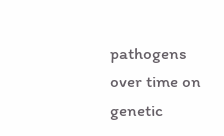pathogens over time on genetic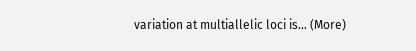variation at multiallelic loci is… (More)